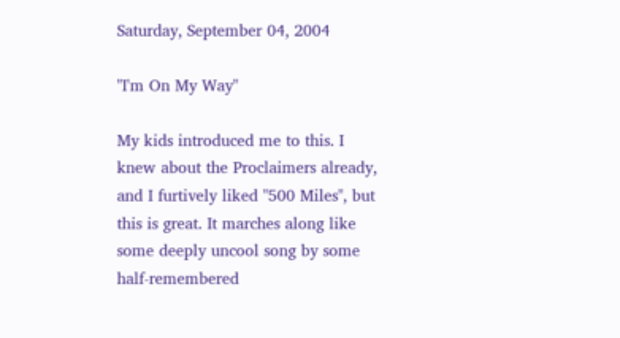Saturday, September 04, 2004

"I'm On My Way"

My kids introduced me to this. I knew about the Proclaimers already, and I furtively liked "500 Miles", but this is great. It marches along like some deeply uncool song by some half-remembered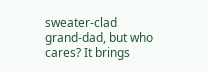sweater-clad grand-dad, but who cares? It brings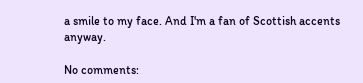a smile to my face. And I'm a fan of Scottish accents anyway.

No comments: